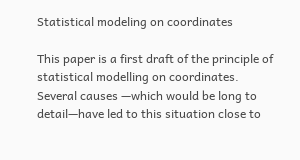Statistical modeling on coordinates

This paper is a first draft of the principle of statistical modelling on coordinates. Several causes —which would be long to detail—have led to this situation close to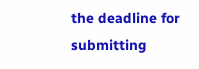the deadline for submitting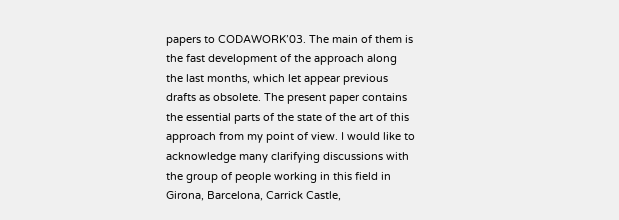papers to CODAWORK’03. The main of them is the fast development of the approach along the last months, which let appear previous drafts as obsolete. The present paper contains the essential parts of the state of the art of this approach from my point of view. I would like to acknowledge many clarifying discussions with the group of people working in this field in Girona, Barcelona, Carrick Castle,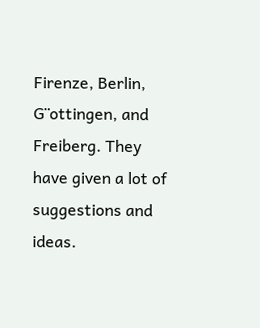Firenze, Berlin, G¨ottingen, and Freiberg. They have given a lot of suggestions and ideas.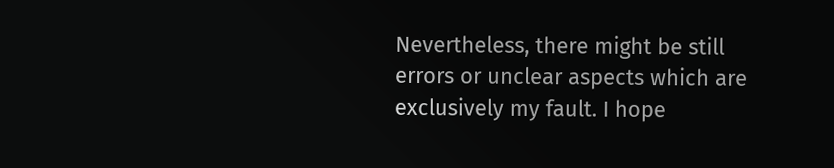Nevertheless, there might be still errors or unclear aspects which are exclusively my fault. I hope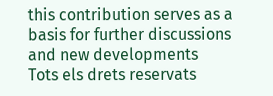this contribution serves as a basis for further discussions and new developments
Tots els drets reservats